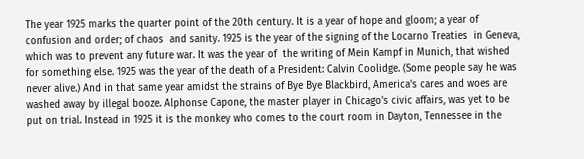The year 1925 marks the quarter point of the 20th century. It is a year of hope and gloom; a year of confusion and order; of chaos  and sanity. 1925 is the year of the signing of the Locarno Treaties  in Geneva, which was to prevent any future war. It was the year of  the writing of Mein Kampf in Munich, that wished for something else. 1925 was the year of the death of a President: Calvin Coolidge. (Some people say he was never alive.) And in that same year amidst the strains of Bye Bye Blackbird, America's cares and woes are washed away by illegal booze. Alphonse Capone, the master player in Chicago's civic affairs, was yet to be put on trial. Instead in 1925 it is the monkey who comes to the court room in Dayton, Tennessee in the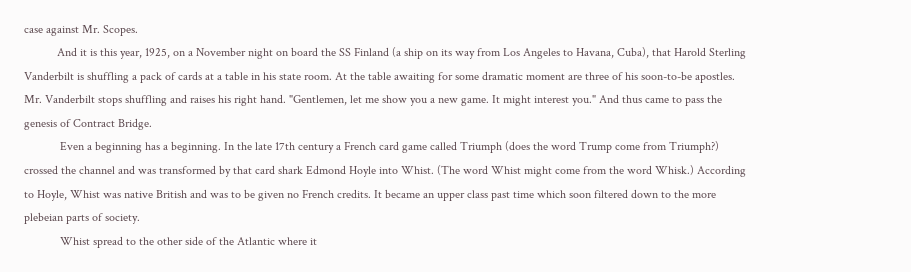case against Mr. Scopes.
           And it is this year, 1925, on a November night on board the SS Finland (a ship on its way from Los Angeles to Havana, Cuba), that Harold Sterling Vanderbilt is shuffling a pack of cards at a table in his state room. At the table awaiting for some dramatic moment are three of his soon-to-be apostles. Mr. Vanderbilt stops shuffling and raises his right hand. "Gentlemen, let me show you a new game. It might interest you." And thus came to pass the genesis of Contract Bridge.
            Even a beginning has a beginning. In the late 17th century a French card game called Triumph (does the word Trump come from Triumph?) crossed the channel and was transformed by that card shark Edmond Hoyle into Whist. (The word Whist might come from the word Whisk.) According to Hoyle, Whist was native British and was to be given no French credits. It became an upper class past time which soon filtered down to the more plebeian parts of society.
            Whist spread to the other side of the Atlantic where it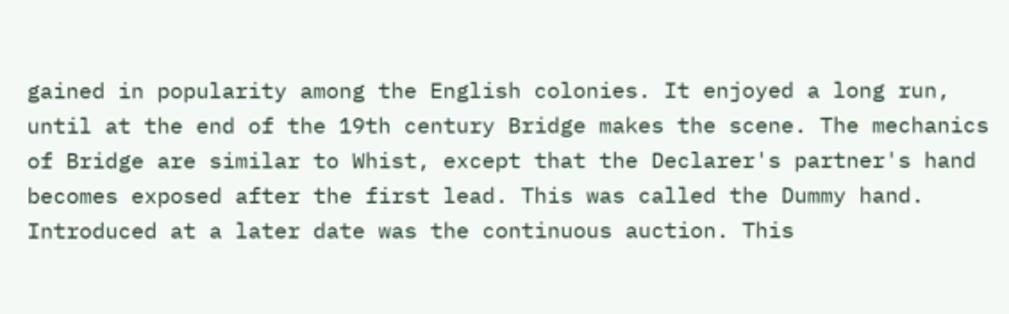gained in popularity among the English colonies. It enjoyed a long run, until at the end of the 19th century Bridge makes the scene. The mechanics of Bridge are similar to Whist, except that the Declarer's partner's hand becomes exposed after the first lead. This was called the Dummy hand. Introduced at a later date was the continuous auction. This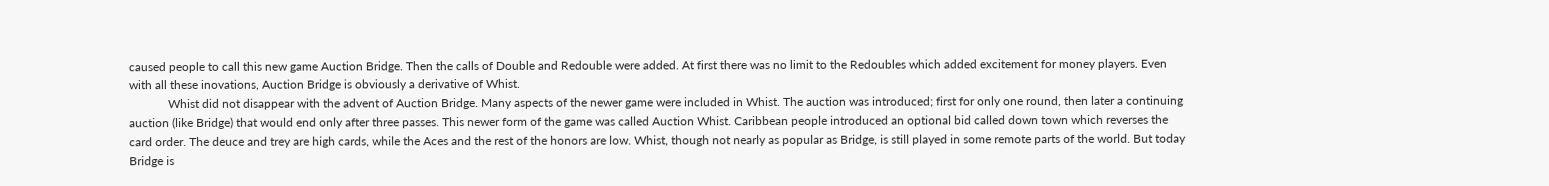caused people to call this new game Auction Bridge. Then the calls of Double and Redouble were added. At first there was no limit to the Redoubles which added excitement for money players. Even with all these inovations, Auction Bridge is obviously a derivative of Whist.
             Whist did not disappear with the advent of Auction Bridge. Many aspects of the newer game were included in Whist. The auction was introduced; first for only one round, then later a continuing auction (like Bridge) that would end only after three passes. This newer form of the game was called Auction Whist. Caribbean people introduced an optional bid called down town which reverses the card order. The deuce and trey are high cards, while the Aces and the rest of the honors are low. Whist, though not nearly as popular as Bridge, is still played in some remote parts of the world. But today Bridge is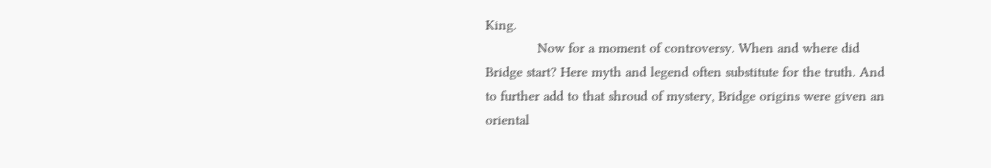King.
             Now for a moment of controversy. When and where did Bridge start? Here myth and legend often substitute for the truth. And to further add to that shroud of mystery, Bridge origins were given an oriental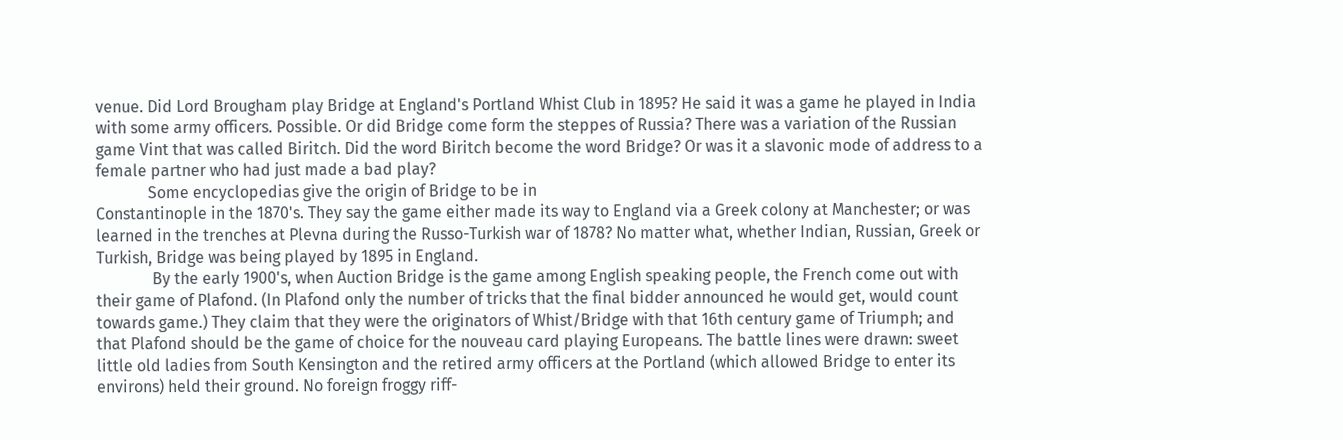venue. Did Lord Brougham play Bridge at England's Portland Whist Club in 1895? He said it was a game he played in India with some army officers. Possible. Or did Bridge come form the steppes of Russia? There was a variation of the Russian game Vint that was called Biritch. Did the word Biritch become the word Bridge? Or was it a slavonic mode of address to a female partner who had just made a bad play?
             Some encyclopedias give the origin of Bridge to be in
Constantinople in the 1870's. They say the game either made its way to England via a Greek colony at Manchester; or was learned in the trenches at Plevna during the Russo-Turkish war of 1878? No matter what, whether Indian, Russian, Greek or Turkish, Bridge was being played by 1895 in England.
              By the early 1900's, when Auction Bridge is the game among English speaking people, the French come out with their game of Plafond. (In Plafond only the number of tricks that the final bidder announced he would get, would count towards game.) They claim that they were the originators of Whist/Bridge with that 16th century game of Triumph; and that Plafond should be the game of choice for the nouveau card playing Europeans. The battle lines were drawn: sweet little old ladies from South Kensington and the retired army officers at the Portland (which allowed Bridge to enter its environs) held their ground. No foreign froggy riff-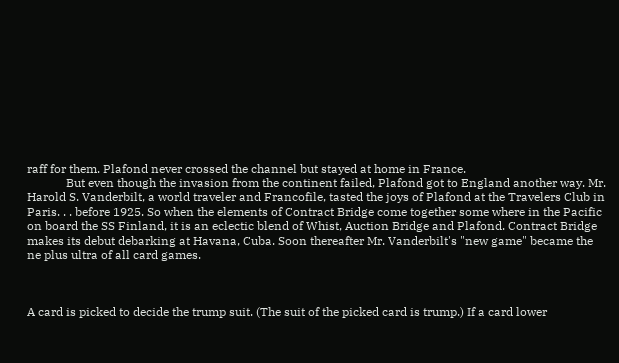raff for them. Plafond never crossed the channel but stayed at home in France.
             But even though the invasion from the continent failed, Plafond got to England another way. Mr. Harold S. Vanderbilt, a world traveler and Francofile, tasted the joys of Plafond at the Travelers Club in Paris. . . before 1925. So when the elements of Contract Bridge come together some where in the Pacific on board the SS Finland, it is an eclectic blend of Whist, Auction Bridge and Plafond. Contract Bridge makes its debut debarking at Havana, Cuba. Soon thereafter Mr. Vanderbilt's "new game" became the ne plus ultra of all card games.



A card is picked to decide the trump suit. (The suit of the picked card is trump.) If a card lower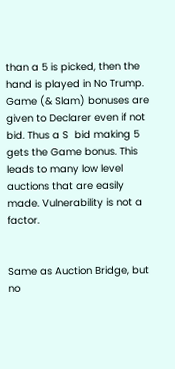than a 5 is picked, then the hand is played in No Trump. Game (& Slam) bonuses are given to Declarer even if not bid. Thus a S  bid making 5 gets the Game bonus. This leads to many low level auctions that are easily made. Vulnerability is not a factor.


Same as Auction Bridge, but no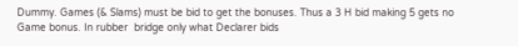Dummy. Games (& Slams) must be bid to get the bonuses. Thus a 3 H bid making 5 gets no Game bonus. In rubber  bridge only what Declarer bids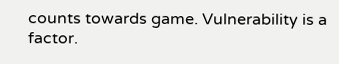counts towards game. Vulnerability is a factor.